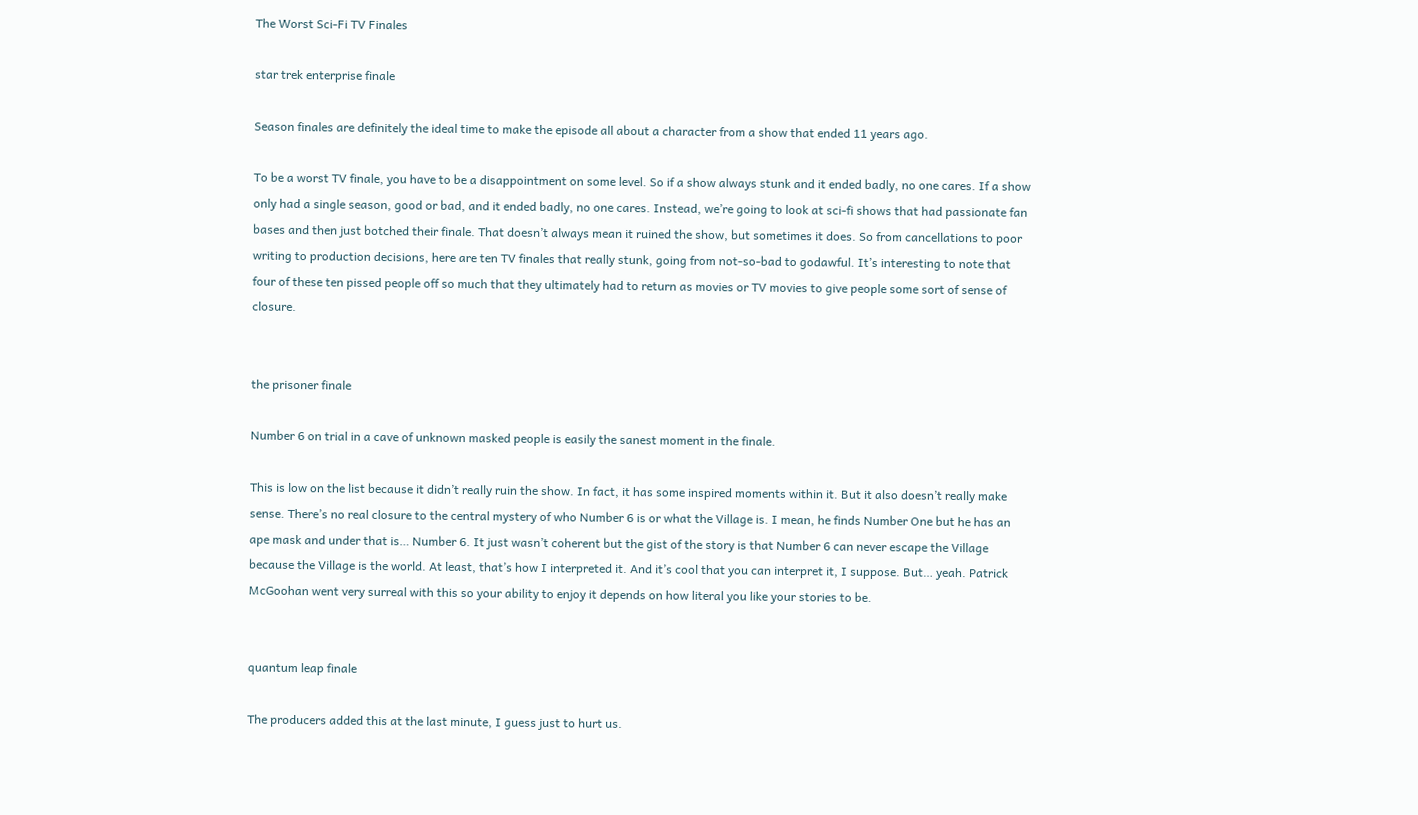The Worst Sci-Fi TV Finales

star trek enterprise finale

Season finales are definitely the ideal time to make the episode all about a character from a show that ended 11 years ago.

To be a worst TV finale, you have to be a disappointment on some level. So if a show always stunk and it ended badly, no one cares. If a show only had a single season, good or bad, and it ended badly, no one cares. Instead, we’re going to look at sci-fi shows that had passionate fan bases and then just botched their finale. That doesn’t always mean it ruined the show, but sometimes it does. So from cancellations to poor writing to production decisions, here are ten TV finales that really stunk, going from not-so-bad to godawful. It’s interesting to note that four of these ten pissed people off so much that they ultimately had to return as movies or TV movies to give people some sort of sense of closure.


the prisoner finale

Number 6 on trial in a cave of unknown masked people is easily the sanest moment in the finale.

This is low on the list because it didn’t really ruin the show. In fact, it has some inspired moments within it. But it also doesn’t really make sense. There’s no real closure to the central mystery of who Number 6 is or what the Village is. I mean, he finds Number One but he has an ape mask and under that is… Number 6. It just wasn’t coherent but the gist of the story is that Number 6 can never escape the Village because the Village is the world. At least, that’s how I interpreted it. And it’s cool that you can interpret it, I suppose. But… yeah. Patrick McGoohan went very surreal with this so your ability to enjoy it depends on how literal you like your stories to be.


quantum leap finale

The producers added this at the last minute, I guess just to hurt us.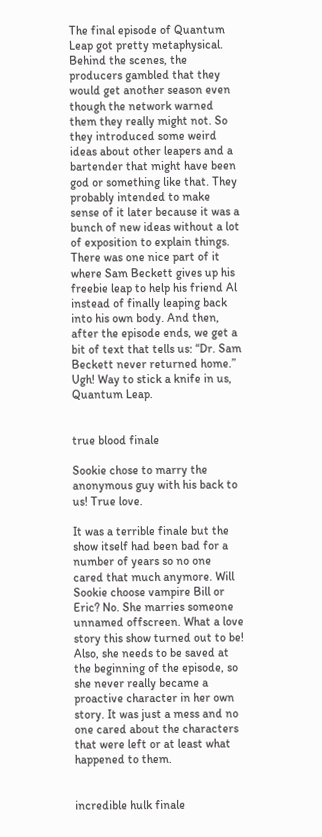The final episode of Quantum Leap got pretty metaphysical. Behind the scenes, the producers gambled that they would get another season even though the network warned them they really might not. So they introduced some weird ideas about other leapers and a bartender that might have been god or something like that. They probably intended to make sense of it later because it was a bunch of new ideas without a lot of exposition to explain things. There was one nice part of it where Sam Beckett gives up his freebie leap to help his friend Al instead of finally leaping back into his own body. And then, after the episode ends, we get a bit of text that tells us: “Dr. Sam Beckett never returned home.” Ugh! Way to stick a knife in us, Quantum Leap.


true blood finale

Sookie chose to marry the anonymous guy with his back to us! True love.

It was a terrible finale but the show itself had been bad for a number of years so no one cared that much anymore. Will Sookie choose vampire Bill or Eric? No. She marries someone unnamed offscreen. What a love story this show turned out to be! Also, she needs to be saved at the beginning of the episode, so she never really became a proactive character in her own story. It was just a mess and no one cared about the characters that were left or at least what happened to them.


incredible hulk finale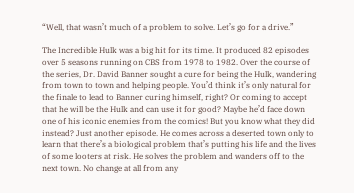“Well, that wasn’t much of a problem to solve. Let’s go for a drive.”

The Incredible Hulk was a big hit for its time. It produced 82 episodes over 5 seasons running on CBS from 1978 to 1982. Over the course of the series, Dr. David Banner sought a cure for being the Hulk, wandering from town to town and helping people. You’d think it’s only natural for the finale to lead to Banner curing himself, right? Or coming to accept that he will be the Hulk and can use it for good? Maybe he’d face down one of his iconic enemies from the comics! But you know what they did instead? Just another episode. He comes across a deserted town only to learn that there’s a biological problem that’s putting his life and the lives of some looters at risk. He solves the problem and wanders off to the next town. No change at all from any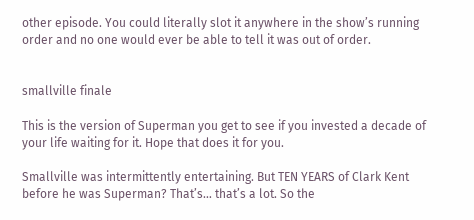other episode. You could literally slot it anywhere in the show’s running order and no one would ever be able to tell it was out of order.


smallville finale

This is the version of Superman you get to see if you invested a decade of your life waiting for it. Hope that does it for you.

Smallville was intermittently entertaining. But TEN YEARS of Clark Kent before he was Superman? That’s… that’s a lot. So the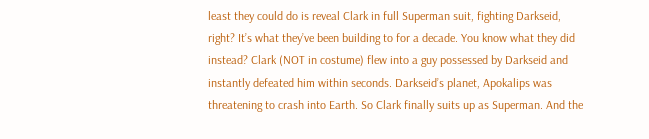least they could do is reveal Clark in full Superman suit, fighting Darkseid, right? It’s what they’ve been building to for a decade. You know what they did instead? Clark (NOT in costume) flew into a guy possessed by Darkseid and instantly defeated him within seconds. Darkseid’s planet, Apokalips was threatening to crash into Earth. So Clark finally suits up as Superman. And the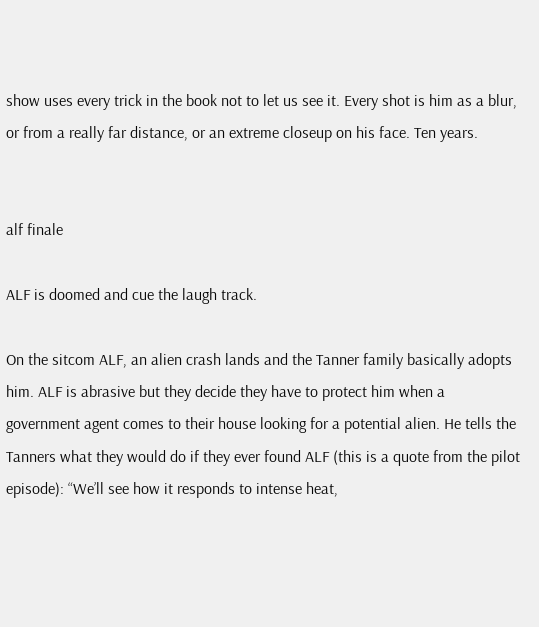show uses every trick in the book not to let us see it. Every shot is him as a blur, or from a really far distance, or an extreme closeup on his face. Ten years.


alf finale

ALF is doomed and cue the laugh track.

On the sitcom ALF, an alien crash lands and the Tanner family basically adopts him. ALF is abrasive but they decide they have to protect him when a government agent comes to their house looking for a potential alien. He tells the Tanners what they would do if they ever found ALF (this is a quote from the pilot episode): “We’ll see how it responds to intense heat,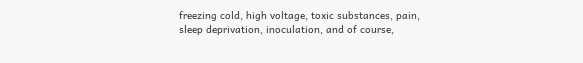freezing cold, high voltage, toxic substances, pain, sleep deprivation, inoculation, and of course,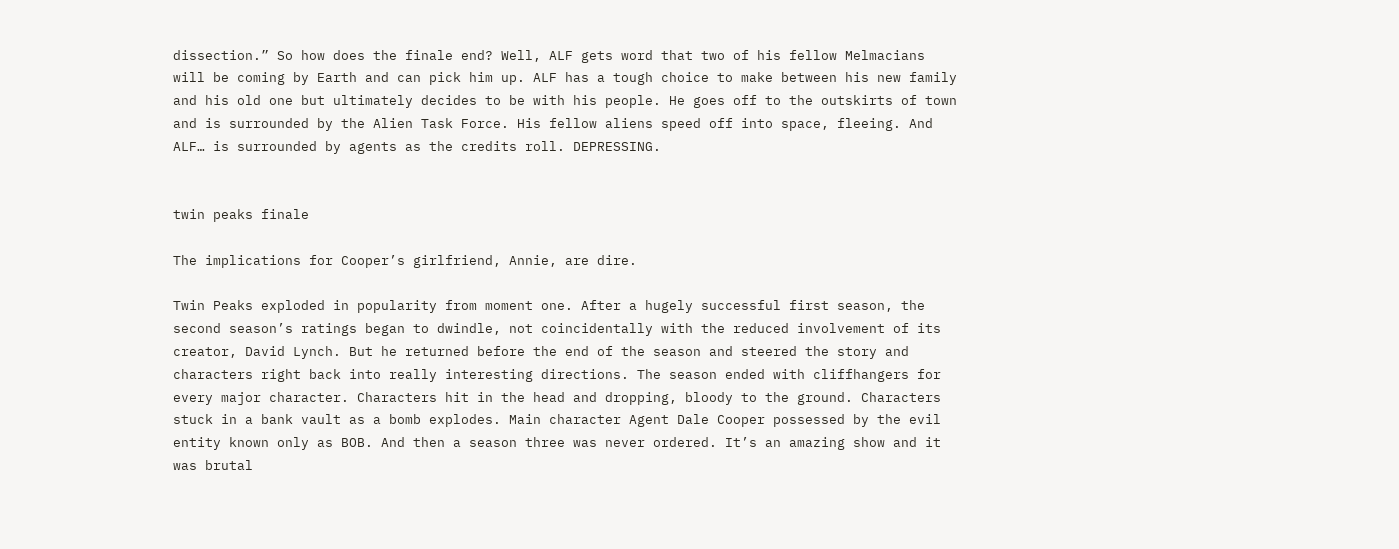dissection.” So how does the finale end? Well, ALF gets word that two of his fellow Melmacians will be coming by Earth and can pick him up. ALF has a tough choice to make between his new family and his old one but ultimately decides to be with his people. He goes off to the outskirts of town and is surrounded by the Alien Task Force. His fellow aliens speed off into space, fleeing. And ALF… is surrounded by agents as the credits roll. DEPRESSING.


twin peaks finale

The implications for Cooper’s girlfriend, Annie, are dire.

Twin Peaks exploded in popularity from moment one. After a hugely successful first season, the second season’s ratings began to dwindle, not coincidentally with the reduced involvement of its creator, David Lynch. But he returned before the end of the season and steered the story and characters right back into really interesting directions. The season ended with cliffhangers for every major character. Characters hit in the head and dropping, bloody to the ground. Characters stuck in a bank vault as a bomb explodes. Main character Agent Dale Cooper possessed by the evil entity known only as BOB. And then a season three was never ordered. It’s an amazing show and it was brutal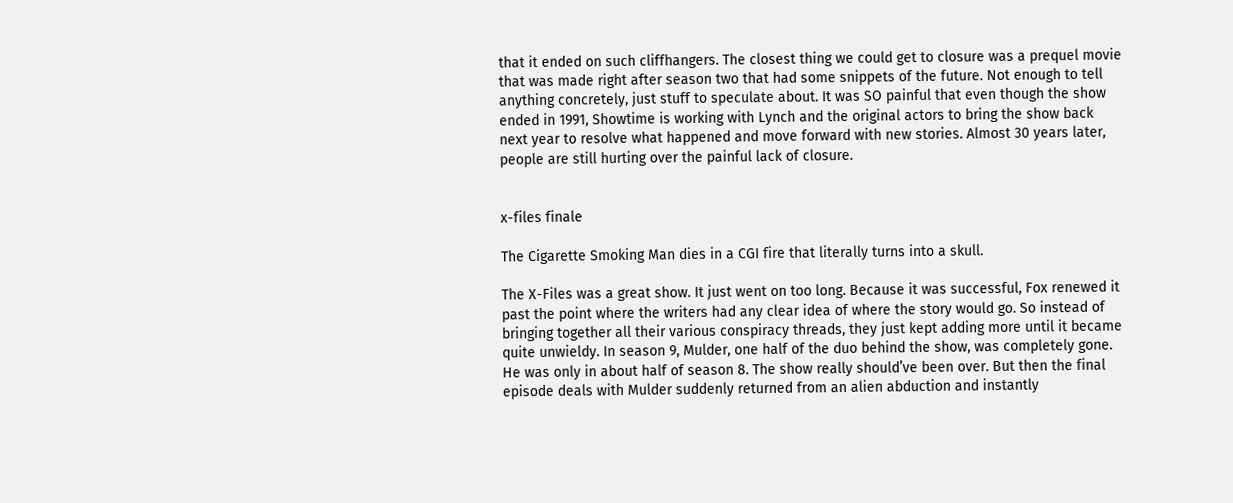that it ended on such cliffhangers. The closest thing we could get to closure was a prequel movie that was made right after season two that had some snippets of the future. Not enough to tell anything concretely, just stuff to speculate about. It was SO painful that even though the show ended in 1991, Showtime is working with Lynch and the original actors to bring the show back next year to resolve what happened and move forward with new stories. Almost 30 years later, people are still hurting over the painful lack of closure.


x-files finale

The Cigarette Smoking Man dies in a CGI fire that literally turns into a skull.

The X-Files was a great show. It just went on too long. Because it was successful, Fox renewed it past the point where the writers had any clear idea of where the story would go. So instead of bringing together all their various conspiracy threads, they just kept adding more until it became quite unwieldy. In season 9, Mulder, one half of the duo behind the show, was completely gone. He was only in about half of season 8. The show really should’ve been over. But then the final episode deals with Mulder suddenly returned from an alien abduction and instantly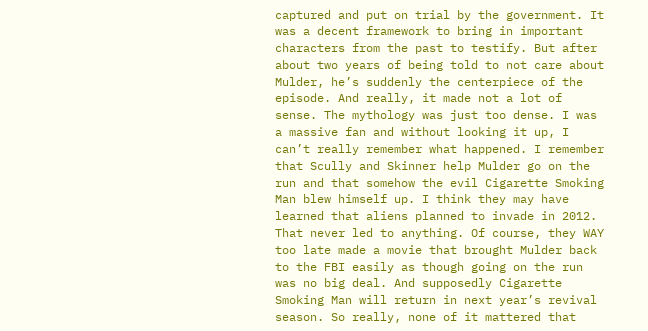captured and put on trial by the government. It was a decent framework to bring in important characters from the past to testify. But after about two years of being told to not care about Mulder, he’s suddenly the centerpiece of the episode. And really, it made not a lot of sense. The mythology was just too dense. I was a massive fan and without looking it up, I can’t really remember what happened. I remember that Scully and Skinner help Mulder go on the run and that somehow the evil Cigarette Smoking Man blew himself up. I think they may have learned that aliens planned to invade in 2012. That never led to anything. Of course, they WAY too late made a movie that brought Mulder back to the FBI easily as though going on the run was no big deal. And supposedly Cigarette Smoking Man will return in next year’s revival season. So really, none of it mattered that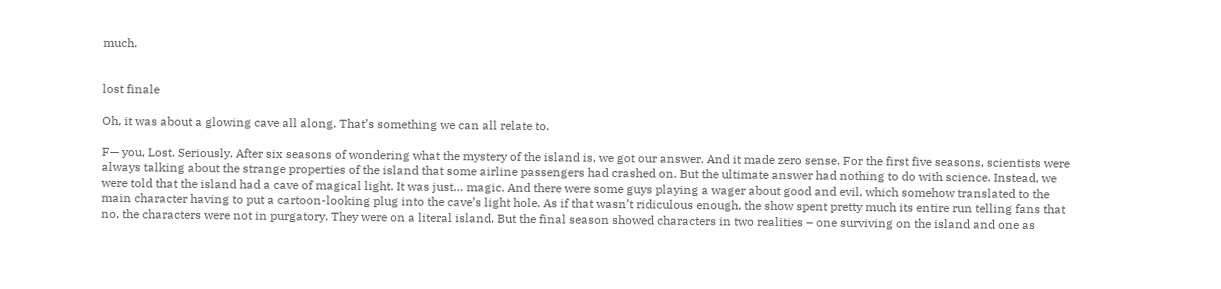much.


lost finale

Oh, it was about a glowing cave all along. That’s something we can all relate to.

F— you, Lost. Seriously. After six seasons of wondering what the mystery of the island is, we got our answer. And it made zero sense. For the first five seasons, scientists were always talking about the strange properties of the island that some airline passengers had crashed on. But the ultimate answer had nothing to do with science. Instead, we were told that the island had a cave of magical light. It was just… magic. And there were some guys playing a wager about good and evil, which somehow translated to the main character having to put a cartoon-looking plug into the cave’s light hole. As if that wasn’t ridiculous enough, the show spent pretty much its entire run telling fans that no, the characters were not in purgatory. They were on a literal island. But the final season showed characters in two realities – one surviving on the island and one as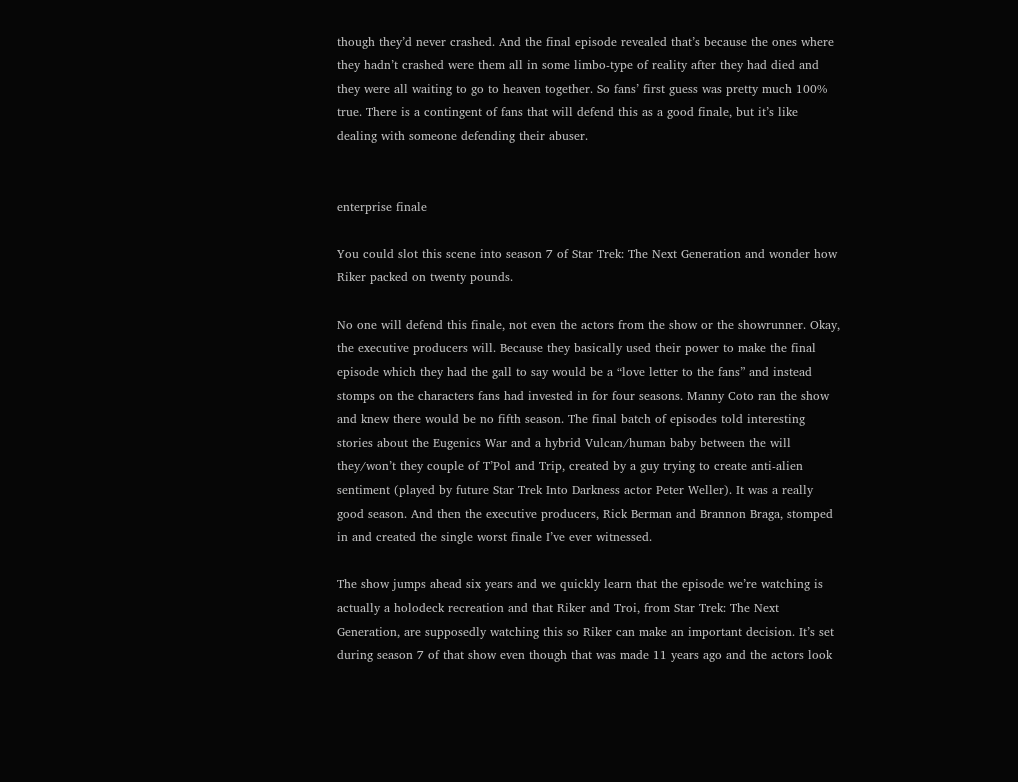though they’d never crashed. And the final episode revealed that’s because the ones where they hadn’t crashed were them all in some limbo-type of reality after they had died and they were all waiting to go to heaven together. So fans’ first guess was pretty much 100% true. There is a contingent of fans that will defend this as a good finale, but it’s like dealing with someone defending their abuser.


enterprise finale

You could slot this scene into season 7 of Star Trek: The Next Generation and wonder how Riker packed on twenty pounds.

No one will defend this finale, not even the actors from the show or the showrunner. Okay, the executive producers will. Because they basically used their power to make the final episode which they had the gall to say would be a “love letter to the fans” and instead stomps on the characters fans had invested in for four seasons. Manny Coto ran the show and knew there would be no fifth season. The final batch of episodes told interesting stories about the Eugenics War and a hybrid Vulcan/human baby between the will they/won’t they couple of T’Pol and Trip, created by a guy trying to create anti-alien sentiment (played by future Star Trek Into Darkness actor Peter Weller). It was a really good season. And then the executive producers, Rick Berman and Brannon Braga, stomped in and created the single worst finale I’ve ever witnessed.

The show jumps ahead six years and we quickly learn that the episode we’re watching is actually a holodeck recreation and that Riker and Troi, from Star Trek: The Next Generation, are supposedly watching this so Riker can make an important decision. It’s set during season 7 of that show even though that was made 11 years ago and the actors look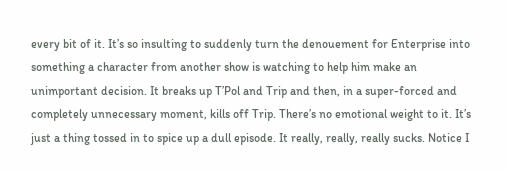every bit of it. It’s so insulting to suddenly turn the denouement for Enterprise into something a character from another show is watching to help him make an unimportant decision. It breaks up T’Pol and Trip and then, in a super-forced and completely unnecessary moment, kills off Trip. There’s no emotional weight to it. It’s just a thing tossed in to spice up a dull episode. It really, really, really sucks. Notice I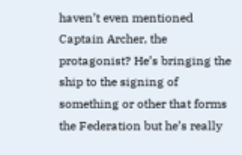haven’t even mentioned Captain Archer, the protagonist? He’s bringing the ship to the signing of something or other that forms the Federation but he’s really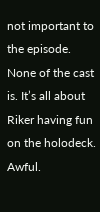not important to the episode. None of the cast is. It’s all about Riker having fun on the holodeck. Awful.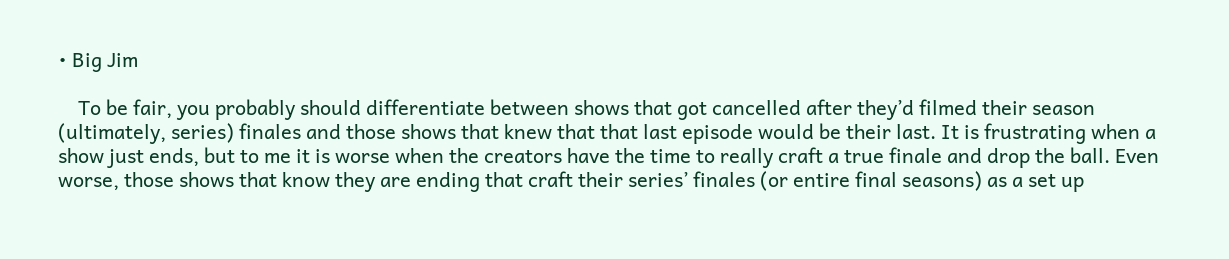• Big Jim

    To be fair, you probably should differentiate between shows that got cancelled after they’d filmed their season (ultimately, series) finales and those shows that knew that that last episode would be their last. It is frustrating when a show just ends, but to me it is worse when the creators have the time to really craft a true finale and drop the ball. Even worse, those shows that know they are ending that craft their series’ finales (or entire final seasons) as a set up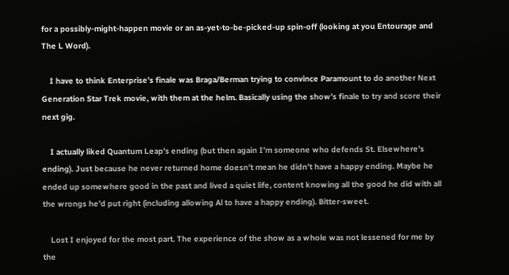for a possibly-might-happen movie or an as-yet-to-be-picked-up spin-off (looking at you Entourage and The L Word).

    I have to think Enterprise’s finale was Braga/Berman trying to convince Paramount to do another Next Generation Star Trek movie, with them at the helm. Basically using the show’s finale to try and score their next gig.

    I actually liked Quantum Leap’s ending (but then again I’m someone who defends St. Elsewhere’s ending). Just because he never returned home doesn’t mean he didn’t have a happy ending. Maybe he ended up somewhere good in the past and lived a quiet life, content knowing all the good he did with all the wrongs he’d put right (including allowing Al to have a happy ending). Bitter-sweet.

    Lost I enjoyed for the most part. The experience of the show as a whole was not lessened for me by the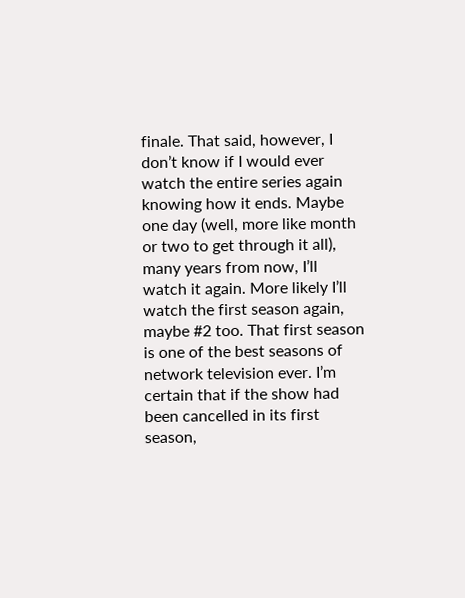finale. That said, however, I don’t know if I would ever watch the entire series again knowing how it ends. Maybe one day (well, more like month or two to get through it all), many years from now, I’ll watch it again. More likely I’ll watch the first season again, maybe #2 too. That first season is one of the best seasons of network television ever. I’m certain that if the show had been cancelled in its first season,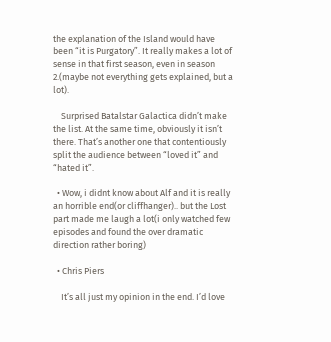the explanation of the Island would have been “it is Purgatory”. It really makes a lot of sense in that first season, even in season 2.(maybe not everything gets explained, but a lot).

    Surprised Batalstar Galactica didn’t make the list. At the same time, obviously it isn’t there. That’s another one that contentiously split the audience between “loved it” and “hated it”.

  • Wow, i didnt know about Alf and it is really an horrible end(or cliffhanger).. but the Lost part made me laugh a lot(i only watched few episodes and found the over dramatic direction rather boring)

  • Chris Piers

    It’s all just my opinion in the end. I’d love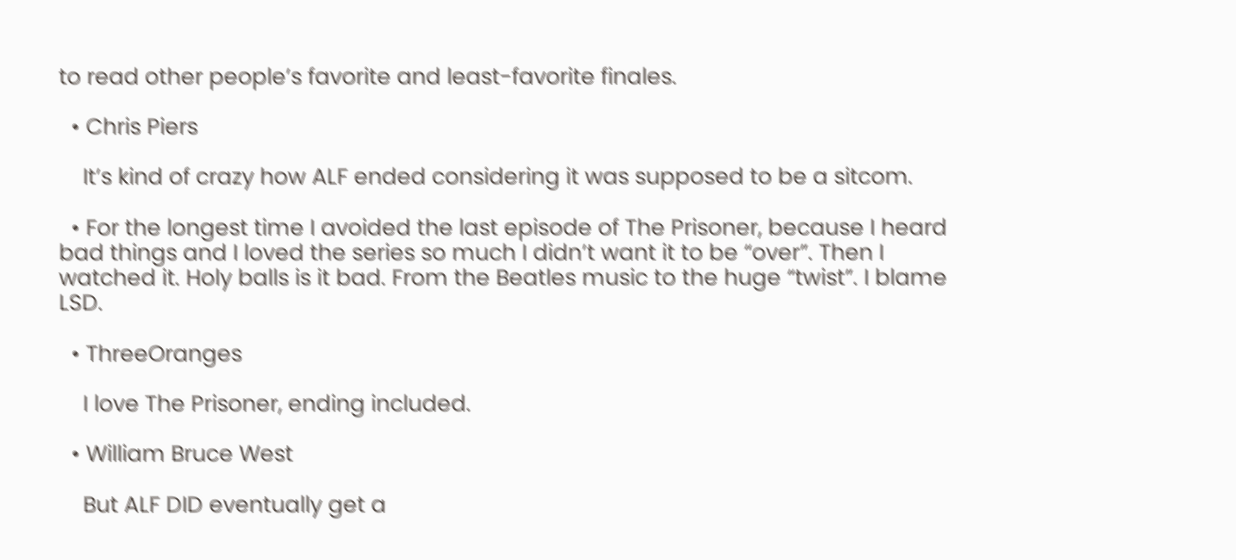to read other people’s favorite and least-favorite finales.

  • Chris Piers

    It’s kind of crazy how ALF ended considering it was supposed to be a sitcom.

  • For the longest time I avoided the last episode of The Prisoner, because I heard bad things and I loved the series so much I didn’t want it to be “over”. Then I watched it. Holy balls is it bad. From the Beatles music to the huge “twist”. I blame LSD.

  • ThreeOranges

    I love The Prisoner, ending included.

  • William Bruce West

    But ALF DID eventually get a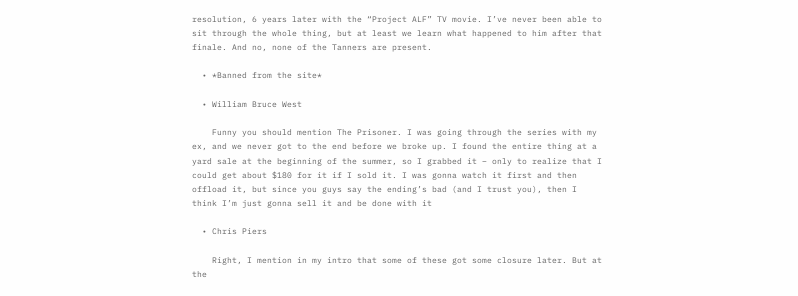resolution, 6 years later with the “Project ALF” TV movie. I’ve never been able to sit through the whole thing, but at least we learn what happened to him after that finale. And no, none of the Tanners are present.

  • *Banned from the site*

  • William Bruce West

    Funny you should mention The Prisoner. I was going through the series with my ex, and we never got to the end before we broke up. I found the entire thing at a yard sale at the beginning of the summer, so I grabbed it – only to realize that I could get about $180 for it if I sold it. I was gonna watch it first and then offload it, but since you guys say the ending’s bad (and I trust you), then I think I’m just gonna sell it and be done with it

  • Chris Piers

    Right, I mention in my intro that some of these got some closure later. But at the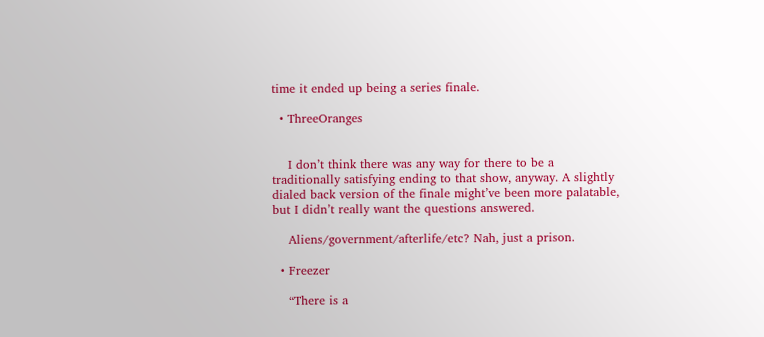time it ended up being a series finale.

  • ThreeOranges


    I don’t think there was any way for there to be a traditionally satisfying ending to that show, anyway. A slightly dialed back version of the finale might’ve been more palatable, but I didn’t really want the questions answered.

    Aliens/government/afterlife/etc? Nah, just a prison.

  • Freezer

    “There is a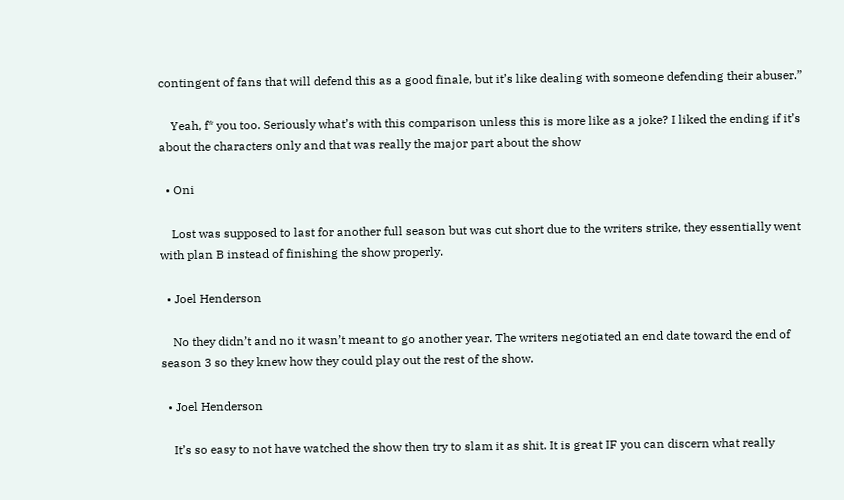contingent of fans that will defend this as a good finale, but it’s like dealing with someone defending their abuser.”

    Yeah, f* you too. Seriously what’s with this comparison unless this is more like as a joke? I liked the ending if it’s about the characters only and that was really the major part about the show

  • Oni

    Lost was supposed to last for another full season but was cut short due to the writers strike, they essentially went with plan B instead of finishing the show properly.

  • Joel Henderson

    No they didn’t and no it wasn’t meant to go another year. The writers negotiated an end date toward the end of season 3 so they knew how they could play out the rest of the show.

  • Joel Henderson

    It’s so easy to not have watched the show then try to slam it as shit. It is great IF you can discern what really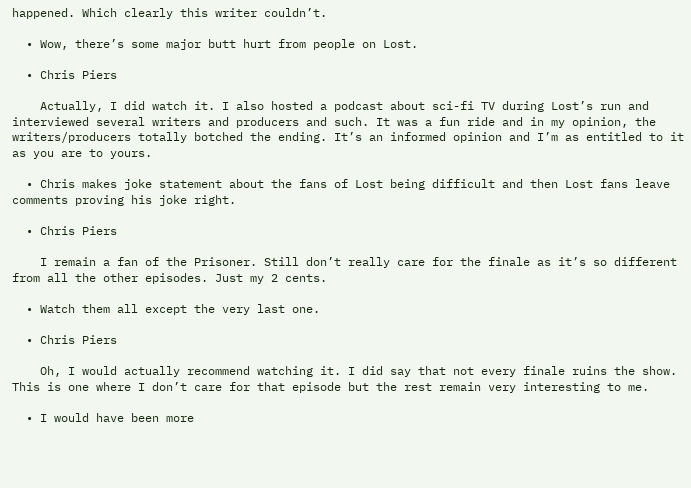happened. Which clearly this writer couldn’t.

  • Wow, there’s some major butt hurt from people on Lost.

  • Chris Piers

    Actually, I did watch it. I also hosted a podcast about sci-fi TV during Lost’s run and interviewed several writers and producers and such. It was a fun ride and in my opinion, the writers/producers totally botched the ending. It’s an informed opinion and I’m as entitled to it as you are to yours.

  • Chris makes joke statement about the fans of Lost being difficult and then Lost fans leave comments proving his joke right.

  • Chris Piers

    I remain a fan of the Prisoner. Still don’t really care for the finale as it’s so different from all the other episodes. Just my 2 cents.

  • Watch them all except the very last one.

  • Chris Piers

    Oh, I would actually recommend watching it. I did say that not every finale ruins the show. This is one where I don’t care for that episode but the rest remain very interesting to me.

  • I would have been more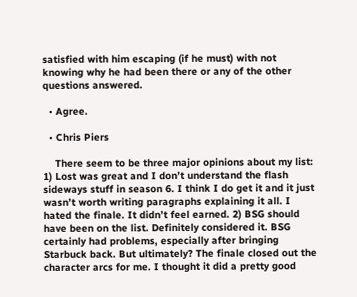satisfied with him escaping (if he must) with not knowing why he had been there or any of the other questions answered.

  • Agree.

  • Chris Piers

    There seem to be three major opinions about my list: 1) Lost was great and I don’t understand the flash sideways stuff in season 6. I think I do get it and it just wasn’t worth writing paragraphs explaining it all. I hated the finale. It didn’t feel earned. 2) BSG should have been on the list. Definitely considered it. BSG certainly had problems, especially after bringing Starbuck back. But ultimately? The finale closed out the character arcs for me. I thought it did a pretty good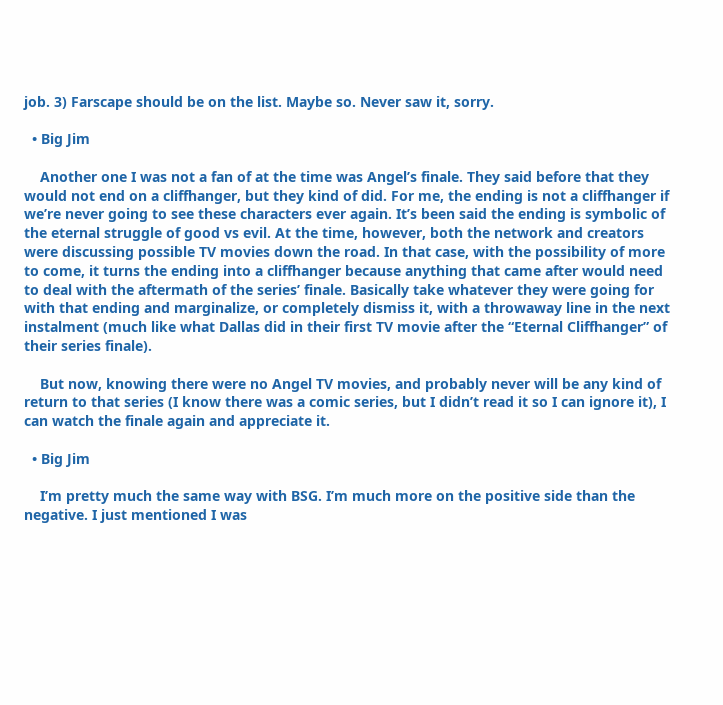job. 3) Farscape should be on the list. Maybe so. Never saw it, sorry.

  • Big Jim

    Another one I was not a fan of at the time was Angel’s finale. They said before that they would not end on a cliffhanger, but they kind of did. For me, the ending is not a cliffhanger if we’re never going to see these characters ever again. It’s been said the ending is symbolic of the eternal struggle of good vs evil. At the time, however, both the network and creators were discussing possible TV movies down the road. In that case, with the possibility of more to come, it turns the ending into a cliffhanger because anything that came after would need to deal with the aftermath of the series’ finale. Basically take whatever they were going for with that ending and marginalize, or completely dismiss it, with a throwaway line in the next instalment (much like what Dallas did in their first TV movie after the “Eternal Cliffhanger” of their series finale).

    But now, knowing there were no Angel TV movies, and probably never will be any kind of return to that series (I know there was a comic series, but I didn’t read it so I can ignore it), I can watch the finale again and appreciate it.

  • Big Jim

    I’m pretty much the same way with BSG. I’m much more on the positive side than the negative. I just mentioned I was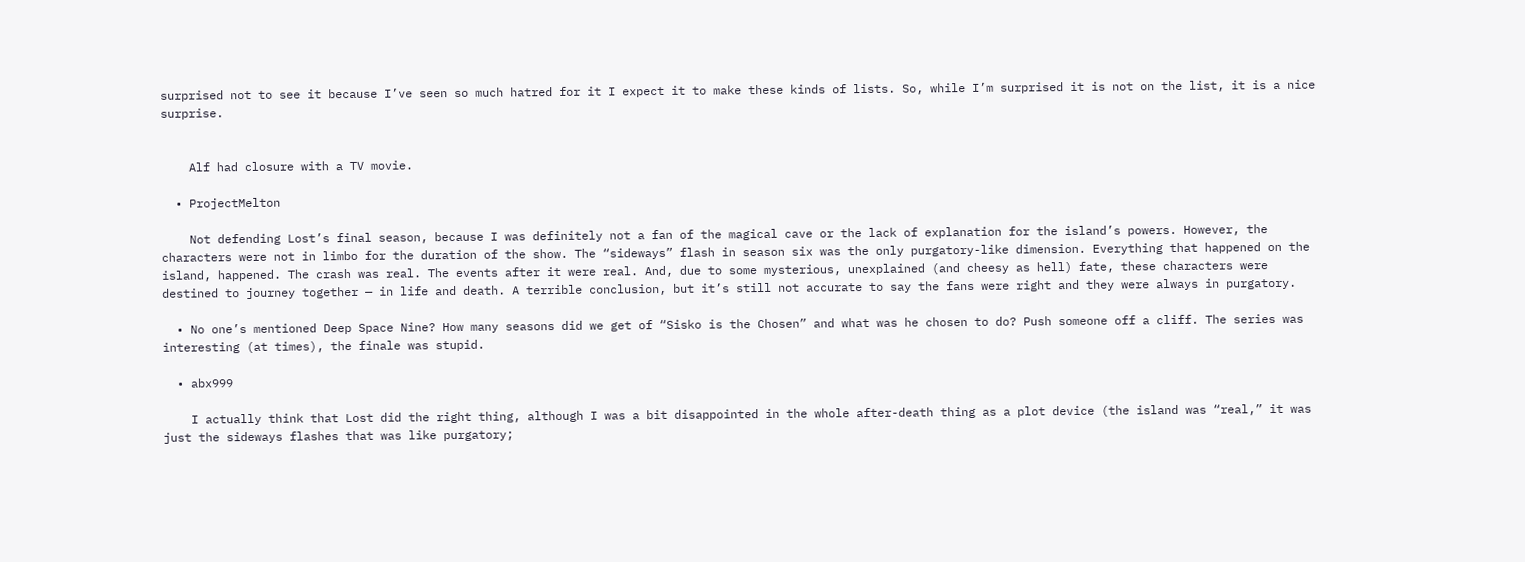surprised not to see it because I’ve seen so much hatred for it I expect it to make these kinds of lists. So, while I’m surprised it is not on the list, it is a nice surprise.


    Alf had closure with a TV movie.

  • ProjectMelton

    Not defending Lost’s final season, because I was definitely not a fan of the magical cave or the lack of explanation for the island’s powers. However, the characters were not in limbo for the duration of the show. The “sideways” flash in season six was the only purgatory-like dimension. Everything that happened on the island, happened. The crash was real. The events after it were real. And, due to some mysterious, unexplained (and cheesy as hell) fate, these characters were destined to journey together — in life and death. A terrible conclusion, but it’s still not accurate to say the fans were right and they were always in purgatory.

  • No one’s mentioned Deep Space Nine? How many seasons did we get of “Sisko is the Chosen” and what was he chosen to do? Push someone off a cliff. The series was interesting (at times), the finale was stupid.

  • abx999

    I actually think that Lost did the right thing, although I was a bit disappointed in the whole after-death thing as a plot device (the island was “real,” it was just the sideways flashes that was like purgatory;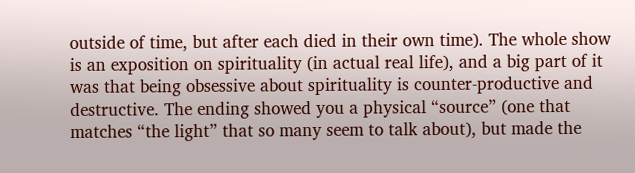outside of time, but after each died in their own time). The whole show is an exposition on spirituality (in actual real life), and a big part of it was that being obsessive about spirituality is counter-productive and destructive. The ending showed you a physical “source” (one that matches “the light” that so many seem to talk about), but made the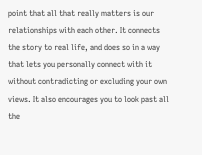point that all that really matters is our relationships with each other. It connects the story to real life, and does so in a way that lets you personally connect with it without contradicting or excluding your own views. It also encourages you to look past all the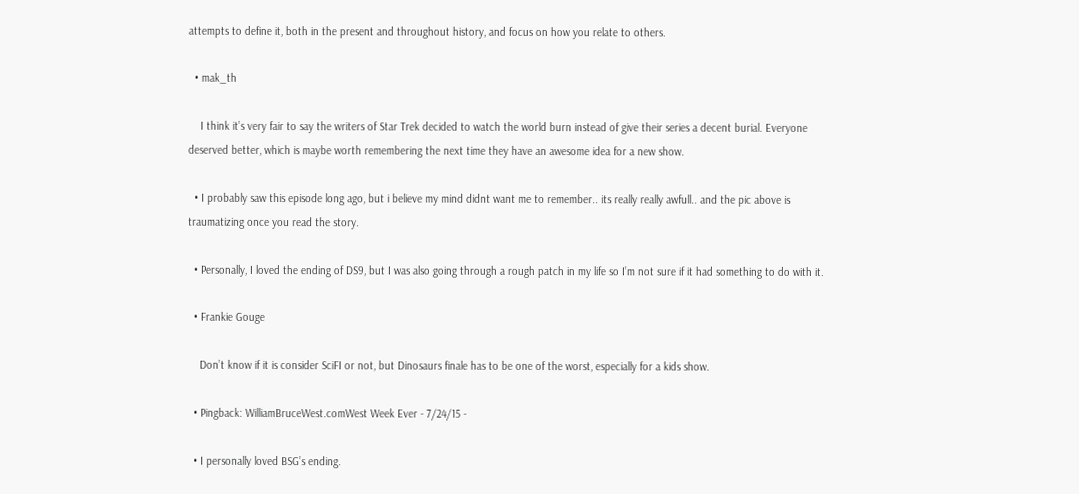attempts to define it, both in the present and throughout history, and focus on how you relate to others.

  • mak_th

    I think it’s very fair to say the writers of Star Trek decided to watch the world burn instead of give their series a decent burial. Everyone deserved better, which is maybe worth remembering the next time they have an awesome idea for a new show.

  • I probably saw this episode long ago, but i believe my mind didnt want me to remember.. its really really awfull.. and the pic above is traumatizing once you read the story.

  • Personally, I loved the ending of DS9, but I was also going through a rough patch in my life so I’m not sure if it had something to do with it.

  • Frankie Gouge

    Don’t know if it is consider SciFI or not, but Dinosaurs finale has to be one of the worst, especially for a kids show.

  • Pingback: WilliamBruceWest.comWest Week Ever - 7/24/15 -

  • I personally loved BSG’s ending.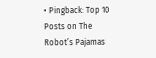• Pingback: Top 10 Posts on The Robot’s Pajamas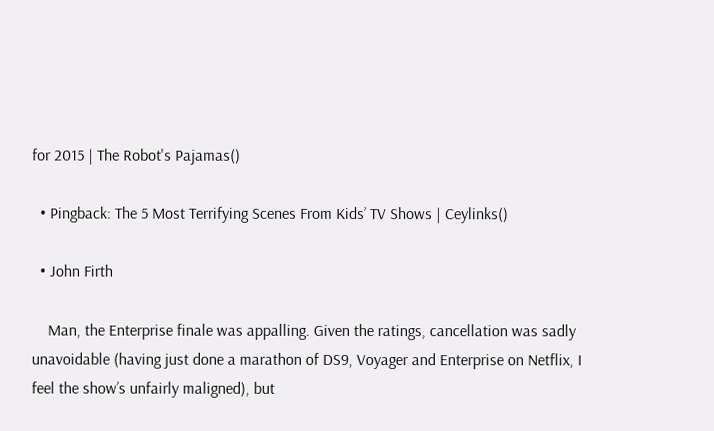for 2015 | The Robot's Pajamas()

  • Pingback: The 5 Most Terrifying Scenes From Kids’ TV Shows | Ceylinks()

  • John Firth

    Man, the Enterprise finale was appalling. Given the ratings, cancellation was sadly unavoidable (having just done a marathon of DS9, Voyager and Enterprise on Netflix, I feel the show’s unfairly maligned), but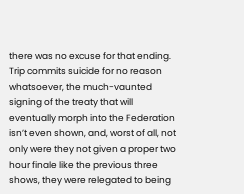there was no excuse for that ending. Trip commits suicide for no reason whatsoever, the much-vaunted signing of the treaty that will eventually morph into the Federation isn’t even shown, and, worst of all, not only were they not given a proper two hour finale like the previous three shows, they were relegated to being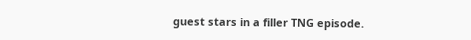guest stars in a filler TNG episode.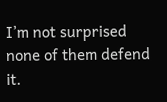I’m not surprised none of them defend it.